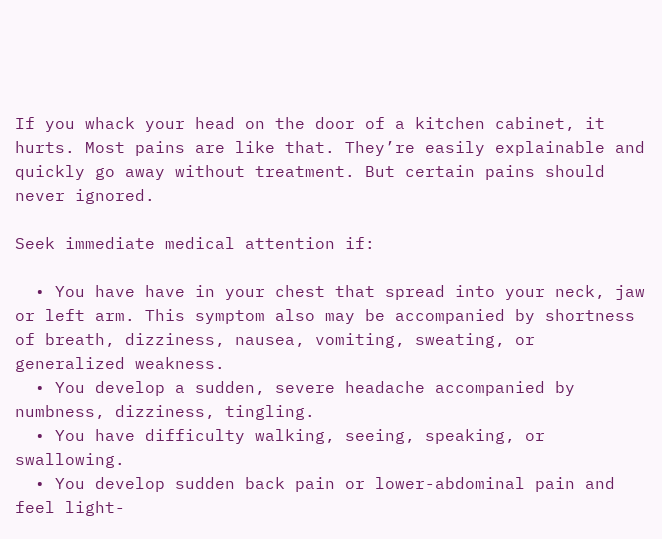If you whack your head on the door of a kitchen cabinet, it hurts. Most pains are like that. They’re easily explainable and quickly go away without treatment. But certain pains should never ignored.

Seek immediate medical attention if:

  • You have have in your chest that spread into your neck, jaw or left arm. This symptom also may be accompanied by shortness of breath, dizziness, nausea, vomiting, sweating, or generalized weakness.
  • You develop a sudden, severe headache accompanied by numbness, dizziness, tingling.
  • You have difficulty walking, seeing, speaking, or swallowing.
  • You develop sudden back pain or lower-abdominal pain and feel light-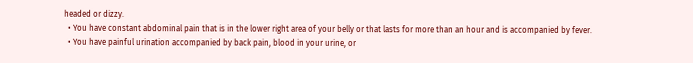headed or dizzy.
  • You have constant abdominal pain that is in the lower right area of your belly or that lasts for more than an hour and is accompanied by fever.
  • You have painful urination accompanied by back pain, blood in your urine, or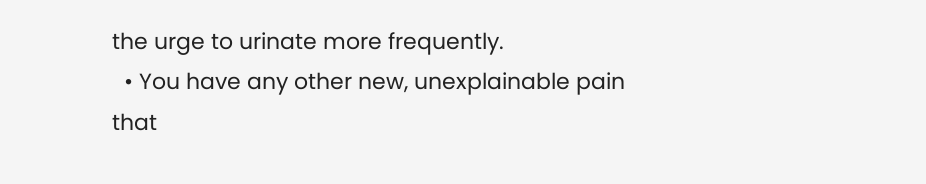the urge to urinate more frequently.
  • You have any other new, unexplainable pain that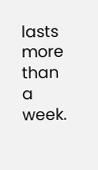lasts more than a week.